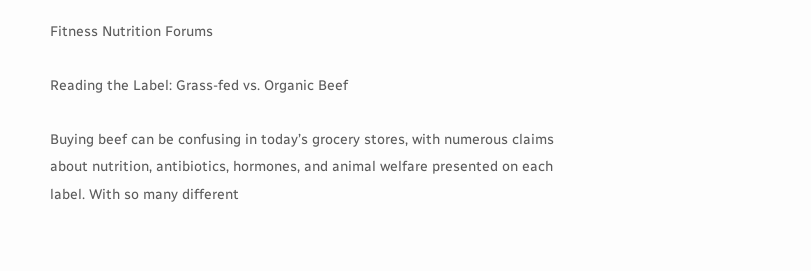Fitness Nutrition Forums

Reading the Label: Grass-fed vs. Organic Beef

Buying beef can be confusing in today’s grocery stores, with numerous claims about nutrition, antibiotics, hormones, and animal welfare presented on each label. With so many different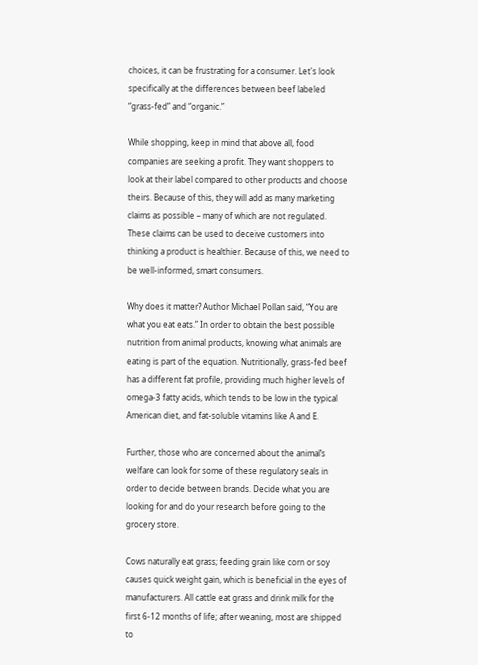choices, it can be frustrating for a consumer. Let's look specifically at the differences between beef labeled “grass-fed” and “organic.”

While shopping, keep in mind that above all, food companies are seeking a profit. They want shoppers to look at their label compared to other products and choose theirs. Because of this, they will add as many marketing claims as possible – many of which are not regulated. These claims can be used to deceive customers into thinking a product is healthier. Because of this, we need to be well-informed, smart consumers.

Why does it matter? Author Michael Pollan said, “You are what you eat eats.” In order to obtain the best possible nutrition from animal products, knowing what animals are eating is part of the equation. Nutritionally, grass-fed beef has a different fat profile, providing much higher levels of omega-3 fatty acids, which tends to be low in the typical American diet, and fat-soluble vitamins like A and E.

Further, those who are concerned about the animal’s welfare can look for some of these regulatory seals in order to decide between brands. Decide what you are looking for and do your research before going to the grocery store.

Cows naturally eat grass; feeding grain like corn or soy causes quick weight gain, which is beneficial in the eyes of manufacturers. All cattle eat grass and drink milk for the first 6-12 months of life; after weaning, most are shipped to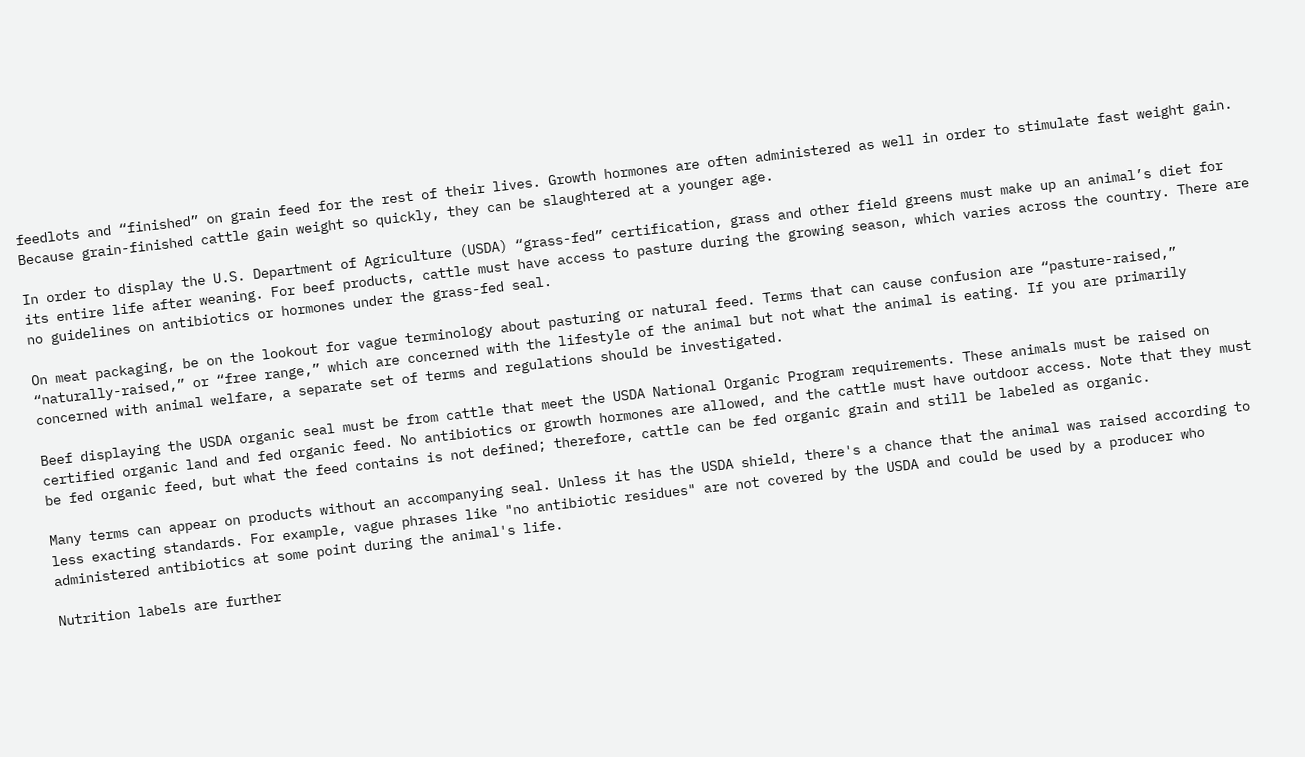feedlots and “finished” on grain feed for the rest of their lives. Growth hormones are often administered as well in order to stimulate fast weight gain. Because grain-finished cattle gain weight so quickly, they can be slaughtered at a younger age.

In order to display the U.S. Department of Agriculture (USDA) “grass-fed” certification, grass and other field greens must make up an animal’s diet for its entire life after weaning. For beef products, cattle must have access to pasture during the growing season, which varies across the country. There are no guidelines on antibiotics or hormones under the grass-fed seal.

On meat packaging, be on the lookout for vague terminology about pasturing or natural feed. Terms that can cause confusion are “pasture-raised,” “naturally-raised,” or “free range,” which are concerned with the lifestyle of the animal but not what the animal is eating. If you are primarily concerned with animal welfare, a separate set of terms and regulations should be investigated.

Beef displaying the USDA organic seal must be from cattle that meet the USDA National Organic Program requirements. These animals must be raised on certified organic land and fed organic feed. No antibiotics or growth hormones are allowed, and the cattle must have outdoor access. Note that they must be fed organic feed, but what the feed contains is not defined; therefore, cattle can be fed organic grain and still be labeled as organic.

Many terms can appear on products without an accompanying seal. Unless it has the USDA shield, there's a chance that the animal was raised according to less exacting standards. For example, vague phrases like "no antibiotic residues" are not covered by the USDA and could be used by a producer who administered antibiotics at some point during the animal's life.

Nutrition labels are further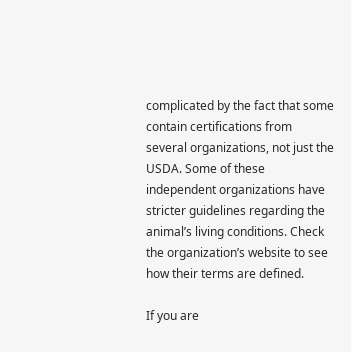complicated by the fact that some contain certifications from several organizations, not just the USDA. Some of these independent organizations have stricter guidelines regarding the animal’s living conditions. Check the organization’s website to see how their terms are defined.

If you are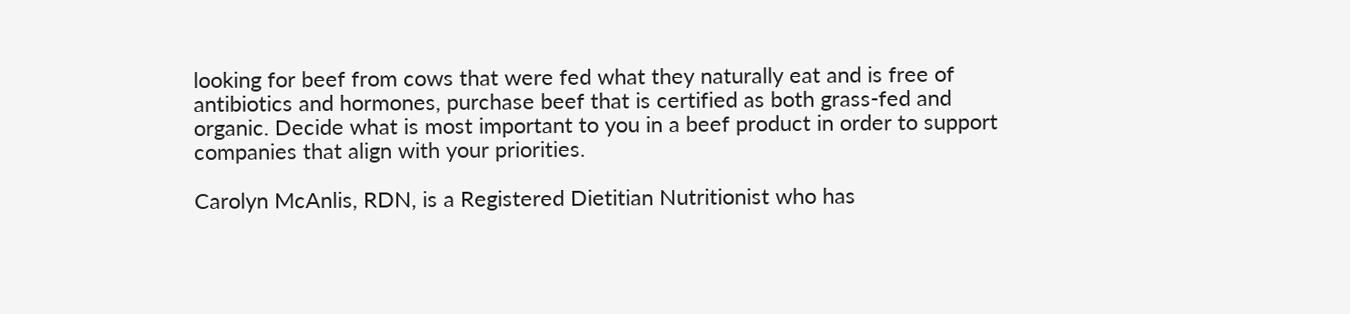looking for beef from cows that were fed what they naturally eat and is free of antibiotics and hormones, purchase beef that is certified as both grass-fed and organic. Decide what is most important to you in a beef product in order to support companies that align with your priorities.

Carolyn McAnlis, RDN, is a Registered Dietitian Nutritionist who has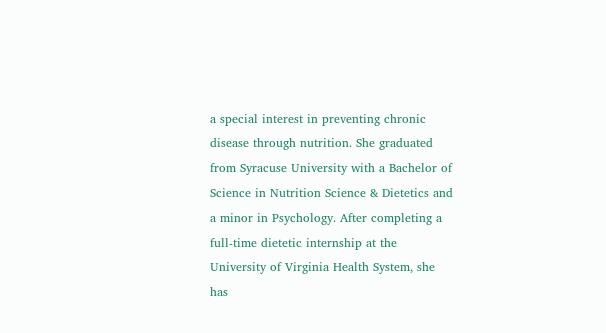a special interest in preventing chronic disease through nutrition. She graduated from Syracuse University with a Bachelor of Science in Nutrition Science & Dietetics and a minor in Psychology. After completing a full-time dietetic internship at the University of Virginia Health System, she has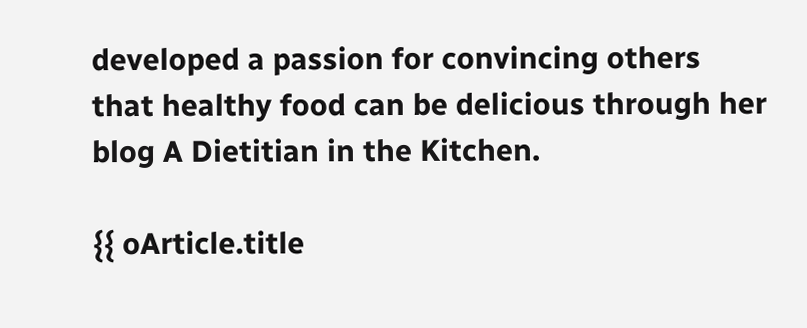developed a passion for convincing others that healthy food can be delicious through her blog A Dietitian in the Kitchen.

{{ oArticle.title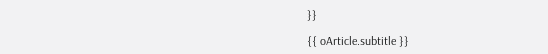}}

{{ oArticle.subtitle }}